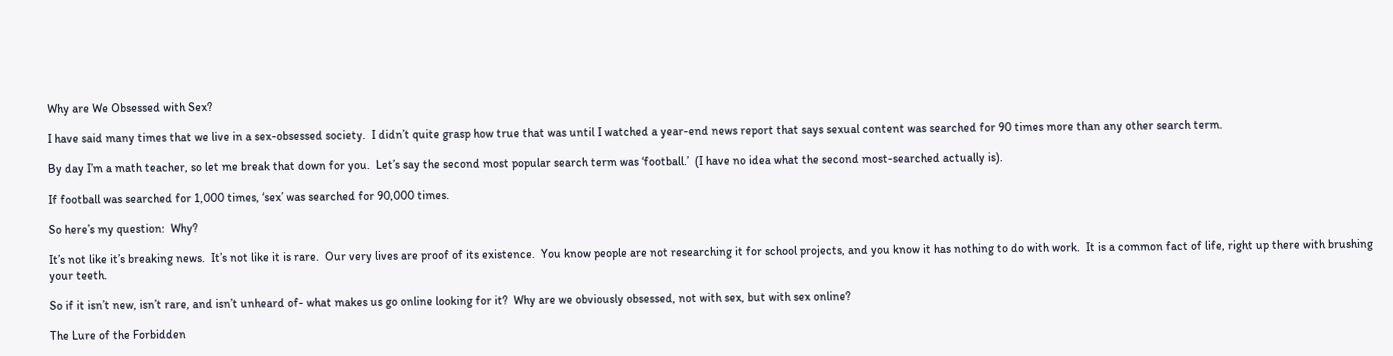Why are We Obsessed with Sex?

I have said many times that we live in a sex-obsessed society.  I didn’t quite grasp how true that was until I watched a year-end news report that says sexual content was searched for 90 times more than any other search term.

By day I’m a math teacher, so let me break that down for you.  Let’s say the second most popular search term was ‘football.’  (I have no idea what the second most-searched actually is).

If football was searched for 1,000 times, ‘sex’ was searched for 90,000 times.

So here’s my question:  Why?

It’s not like it’s breaking news.  It’s not like it is rare.  Our very lives are proof of its existence.  You know people are not researching it for school projects, and you know it has nothing to do with work.  It is a common fact of life, right up there with brushing your teeth.

So if it isn’t new, isn’t rare, and isn’t unheard of- what makes us go online looking for it?  Why are we obviously obsessed, not with sex, but with sex online?

The Lure of the Forbidden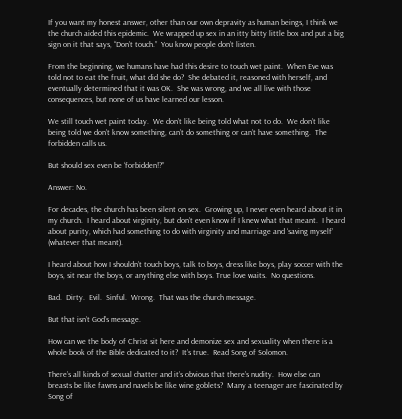If you want my honest answer, other than our own depravity as human beings, I think we the church aided this epidemic.  We wrapped up sex in an itty bitty little box and put a big sign on it that says, “Don’t touch.”  You know people don’t listen.

From the beginning, we humans have had this desire to touch wet paint.  When Eve was told not to eat the fruit, what did she do?  She debated it, reasoned with herself, and eventually determined that it was OK.  She was wrong, and we all live with those consequences, but none of us have learned our lesson.

We still touch wet paint today.  We don’t like being told what not to do.  We don’t like being told we don’t know something, can’t do something or can’t have something.  The forbidden calls us.

But should sex even be ‘forbidden!?”

Answer: No.

For decades, the church has been silent on sex.  Growing up, I never even heard about it in my church.  I heard about virginity, but don’t even know if I knew what that meant.  I heard about purity, which had something to do with virginity and marriage and ‘saving myself’ (whatever that meant).

I heard about how I shouldn’t touch boys, talk to boys, dress like boys, play soccer with the boys, sit near the boys, or anything else with boys. True love waits.  No questions.

Bad.  Dirty.  Evil.  Sinful.  Wrong.  That was the church message.

But that isn’t God’s message.

How can we the body of Christ sit here and demonize sex and sexuality when there is a whole book of the Bible dedicated to it?  It’s true.  Read Song of Solomon.

There’s all kinds of sexual chatter and it’s obvious that there’s nudity.  How else can breasts be like fawns and navels be like wine goblets?  Many a teenager are fascinated by Song of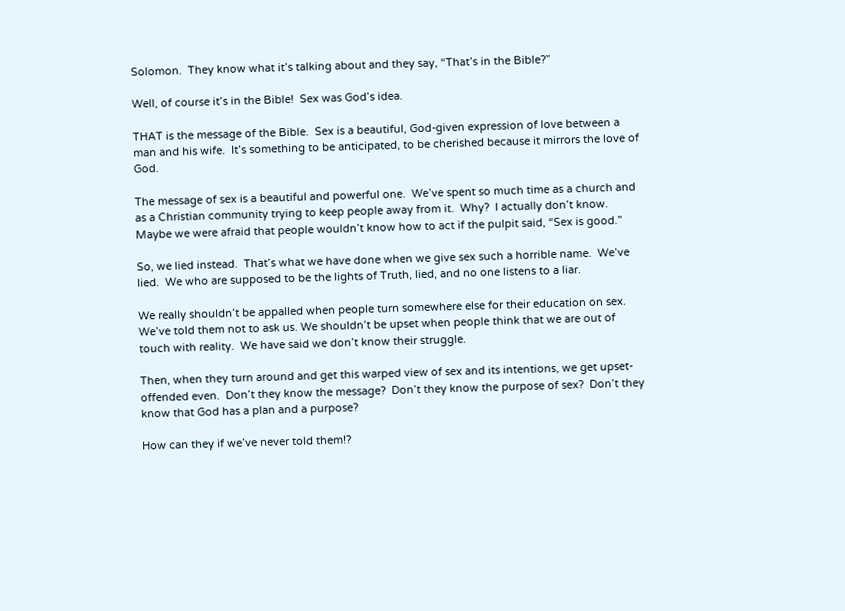Solomon.  They know what it’s talking about and they say, “That’s in the Bible?”

Well, of course it’s in the Bible!  Sex was God’s idea.

THAT is the message of the Bible.  Sex is a beautiful, God-given expression of love between a man and his wife.  It’s something to be anticipated, to be cherished because it mirrors the love of God.

The message of sex is a beautiful and powerful one.  We’ve spent so much time as a church and as a Christian community trying to keep people away from it.  Why?  I actually don’t know.  Maybe we were afraid that people wouldn’t know how to act if the pulpit said, “Sex is good.”

So, we lied instead.  That’s what we have done when we give sex such a horrible name.  We’ve lied.  We who are supposed to be the lights of Truth, lied, and no one listens to a liar.

We really shouldn’t be appalled when people turn somewhere else for their education on sex.  We’ve told them not to ask us. We shouldn’t be upset when people think that we are out of touch with reality.  We have said we don’t know their struggle.

Then, when they turn around and get this warped view of sex and its intentions, we get upset- offended even.  Don’t they know the message?  Don’t they know the purpose of sex?  Don’t they know that God has a plan and a purpose?

How can they if we’ve never told them!?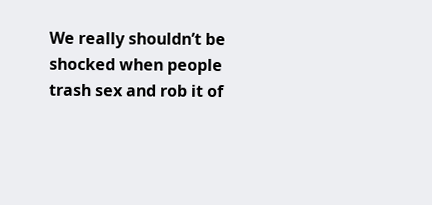We really shouldn’t be shocked when people trash sex and rob it of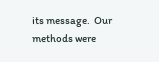its message.  Our methods were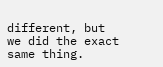different, but we did the exact same thing.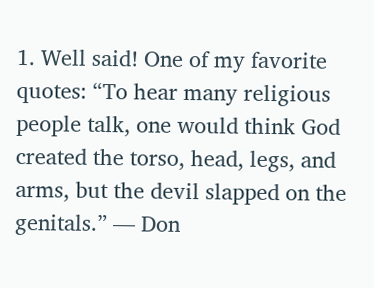1. Well said! One of my favorite quotes: “To hear many religious people talk, one would think God created the torso, head, legs, and arms, but the devil slapped on the genitals.” — Don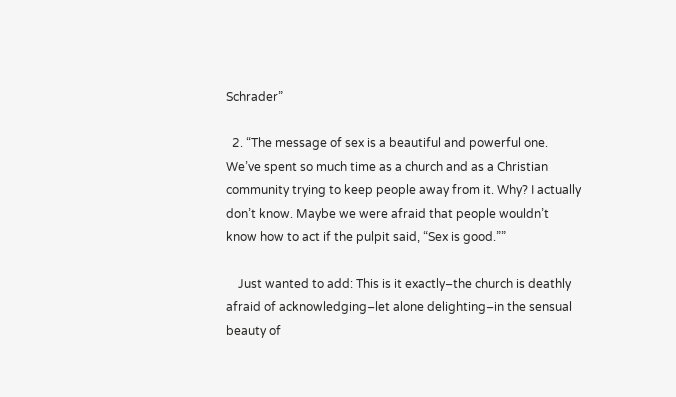Schrader”

  2. “The message of sex is a beautiful and powerful one. We’ve spent so much time as a church and as a Christian community trying to keep people away from it. Why? I actually don’t know. Maybe we were afraid that people wouldn’t know how to act if the pulpit said, “Sex is good.””

    Just wanted to add: This is it exactly–the church is deathly afraid of acknowledging–let alone delighting–in the sensual beauty of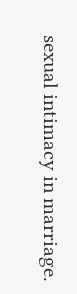sexual intimacy in marriage.